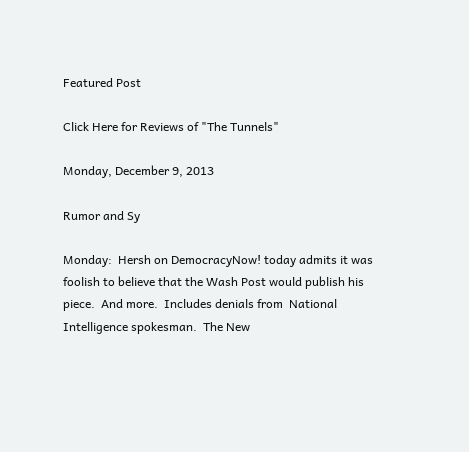Featured Post

Click Here for Reviews of "The Tunnels"

Monday, December 9, 2013

Rumor and Sy

Monday:  Hersh on DemocracyNow! today admits it was foolish to believe that the Wash Post would publish his piece.  And more.  Includes denials from  National Intelligence spokesman.  The New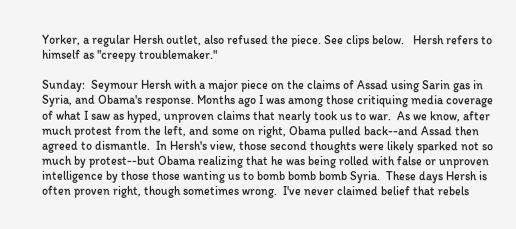Yorker, a regular Hersh outlet, also refused the piece. See clips below.   Hersh refers to himself as "creepy troublemaker."

Sunday:  Seymour Hersh with a major piece on the claims of Assad using Sarin gas in Syria, and Obama's response. Months ago I was among those critiquing media coverage of what I saw as hyped, unproven claims that nearly took us to war.  As we know, after much protest from the left, and some on right, Obama pulled back--and Assad then agreed to dismantle.  In Hersh's view, those second thoughts were likely sparked not so much by protest--but Obama realizing that he was being rolled with false or unproven intelligence by those those wanting us to bomb bomb bomb Syria.  These days Hersh is often proven right, though sometimes wrong.  I've never claimed belief that rebels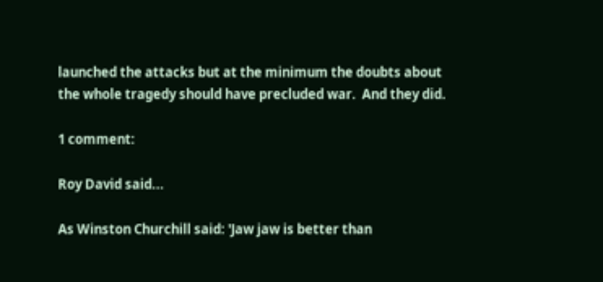launched the attacks but at the minimum the doubts about the whole tragedy should have precluded war.  And they did.

1 comment:

Roy David said...

As Winston Churchill said: 'Jaw jaw is better than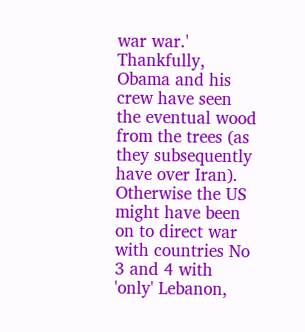war war.' Thankfully, Obama and his crew have seen the eventual wood from the trees (as they subsequently have over Iran). Otherwise the US might have been on to direct war with countries No 3 and 4 with 'only' Lebanon,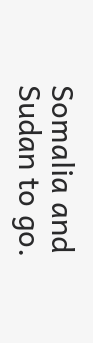Somalia and Sudan to go.